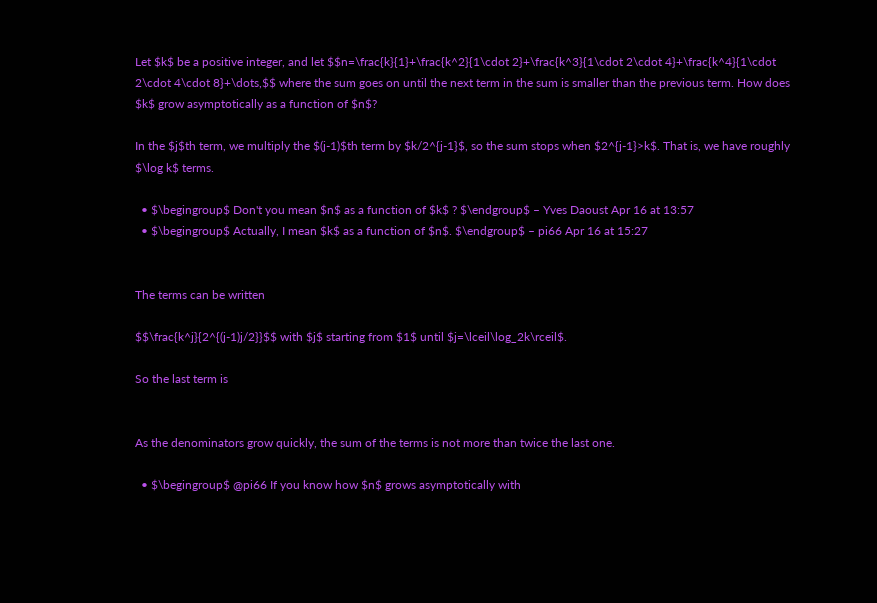Let $k$ be a positive integer, and let $$n=\frac{k}{1}+\frac{k^2}{1\cdot 2}+\frac{k^3}{1\cdot 2\cdot 4}+\frac{k^4}{1\cdot 2\cdot 4\cdot 8}+\dots,$$ where the sum goes on until the next term in the sum is smaller than the previous term. How does $k$ grow asymptotically as a function of $n$?

In the $j$th term, we multiply the $(j-1)$th term by $k/2^{j-1}$, so the sum stops when $2^{j-1}>k$. That is, we have roughly $\log k$ terms.

  • $\begingroup$ Don't you mean $n$ as a function of $k$ ? $\endgroup$ – Yves Daoust Apr 16 at 13:57
  • $\begingroup$ Actually, I mean $k$ as a function of $n$. $\endgroup$ – pi66 Apr 16 at 15:27


The terms can be written

$$\frac{k^j}{2^{(j-1)j/2}}$$ with $j$ starting from $1$ until $j=\lceil\log_2k\rceil$.

So the last term is


As the denominators grow quickly, the sum of the terms is not more than twice the last one.

  • $\begingroup$ @pi66 If you know how $n$ grows asymptotically with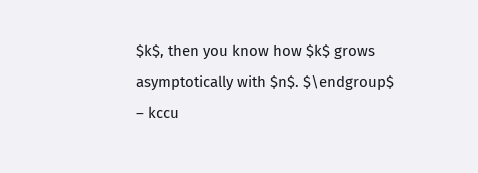$k$, then you know how $k$ grows asymptotically with $n$. $\endgroup$ – kccu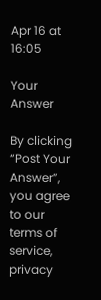Apr 16 at 16:05

Your Answer

By clicking “Post Your Answer”, you agree to our terms of service, privacy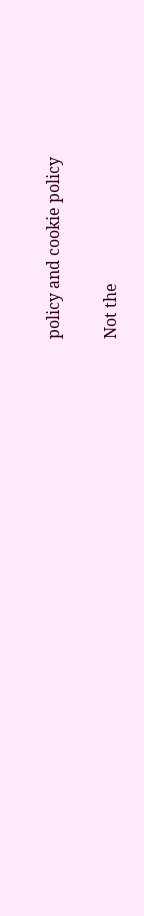policy and cookie policy

Not the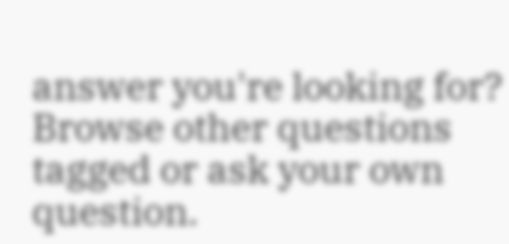answer you're looking for? Browse other questions tagged or ask your own question.